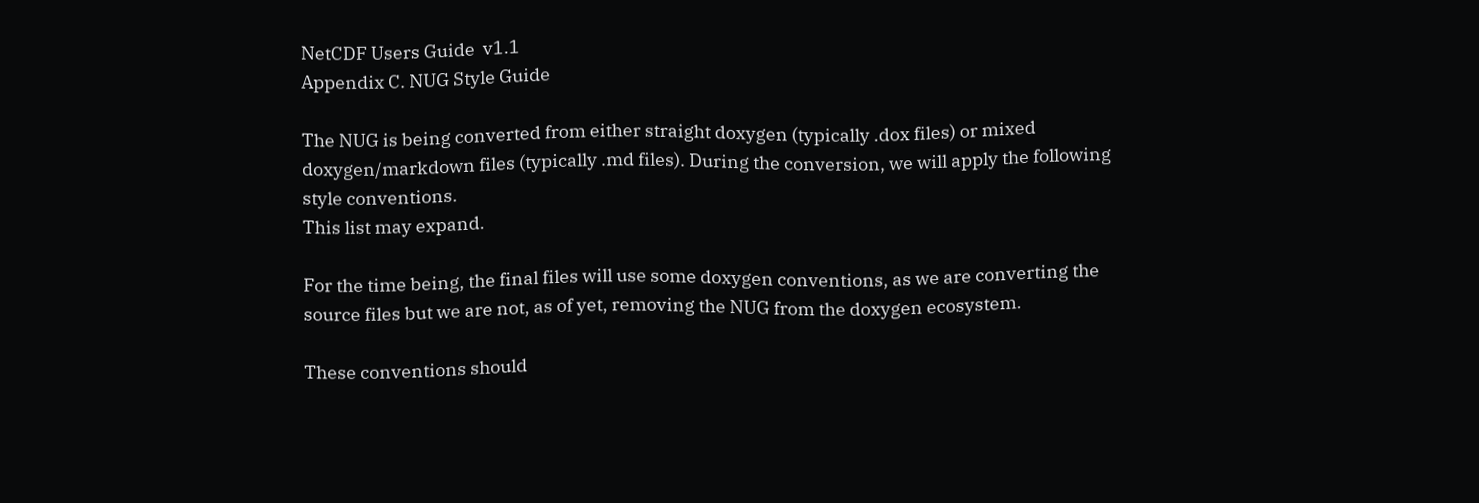NetCDF Users Guide  v1.1
Appendix C. NUG Style Guide

The NUG is being converted from either straight doxygen (typically .dox files) or mixed doxygen/markdown files (typically .md files). During the conversion, we will apply the following style conventions.
This list may expand.

For the time being, the final files will use some doxygen conventions, as we are converting the source files but we are not, as of yet, removing the NUG from the doxygen ecosystem.

These conventions should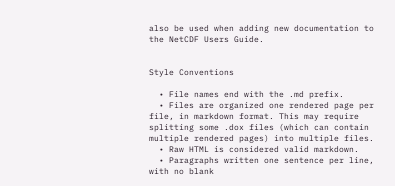also be used when adding new documentation to the NetCDF Users Guide.


Style Conventions

  • File names end with the .md prefix.
  • Files are organized one rendered page per file, in markdown format. This may require splitting some .dox files (which can contain multiple rendered pages) into multiple files.
  • Raw HTML is considered valid markdown.
  • Paragraphs written one sentence per line, with no blank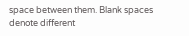space between them. Blank spaces denote different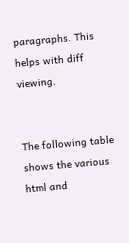paragraphs. This helps with diff viewing.


The following table shows the various html and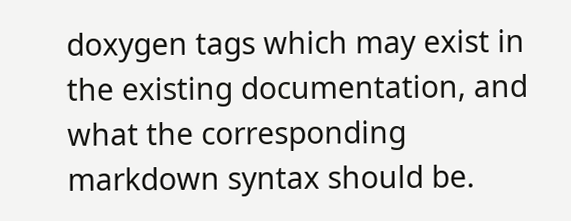doxygen tags which may exist in the existing documentation, and what the corresponding markdown syntax should be.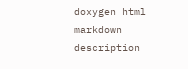doxygen html markdown description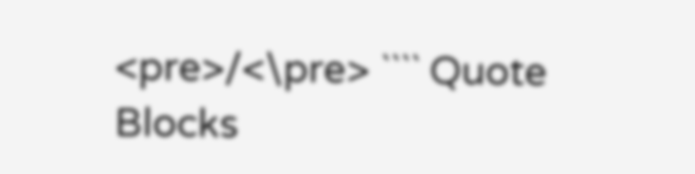<pre>/<\pre> ```` Quote Blocks